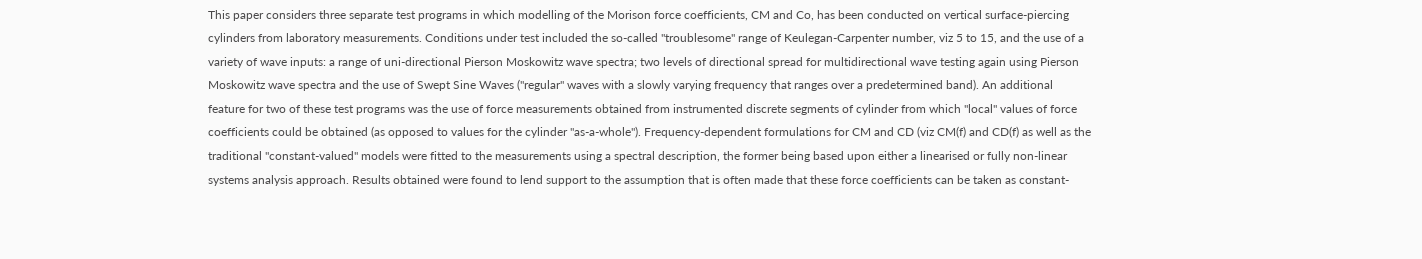This paper considers three separate test programs in which modelling of the Morison force coefficients, CM and Co, has been conducted on vertical surface-piercing cylinders from laboratory measurements. Conditions under test included the so-called "troublesome" range of Keulegan-Carpenter number, viz 5 to 15, and the use of a variety of wave inputs: a range of uni-directional Pierson Moskowitz wave spectra; two levels of directional spread for multidirectional wave testing again using Pierson Moskowitz wave spectra and the use of Swept Sine Waves ("regular" waves with a slowly varying frequency that ranges over a predetermined band). An additional feature for two of these test programs was the use of force measurements obtained from instrumented discrete segments of cylinder from which "local" values of force coefficients could be obtained (as opposed to values for the cylinder "as-a-whole"). Frequency-dependent formulations for CM and CD (viz CM(f) and CD(f) as well as the traditional "constant-valued" models were fitted to the measurements using a spectral description, the former being based upon either a linearised or fully non-linear systems analysis approach. Results obtained were found to lend support to the assumption that is often made that these force coefficients can be taken as constant-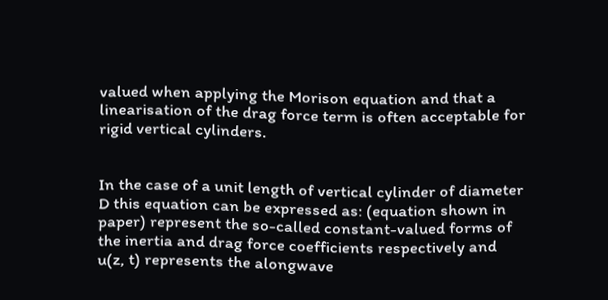valued when applying the Morison equation and that a linearisation of the drag force term is often acceptable for rigid vertical cylinders.


In the case of a unit length of vertical cylinder of diameter D this equation can be expressed as: (equation shown in paper) represent the so-called constant-valued forms of the inertia and drag force coefficients respectively and u(z, t) represents the alongwave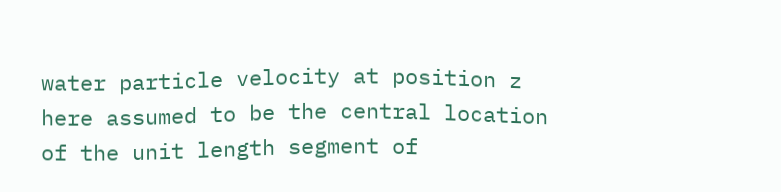water particle velocity at position z here assumed to be the central location of the unit length segment of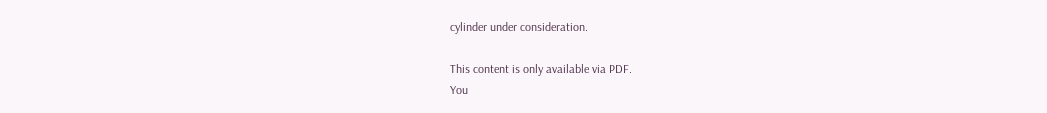cylinder under consideration.

This content is only available via PDF.
You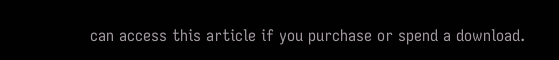can access this article if you purchase or spend a download.